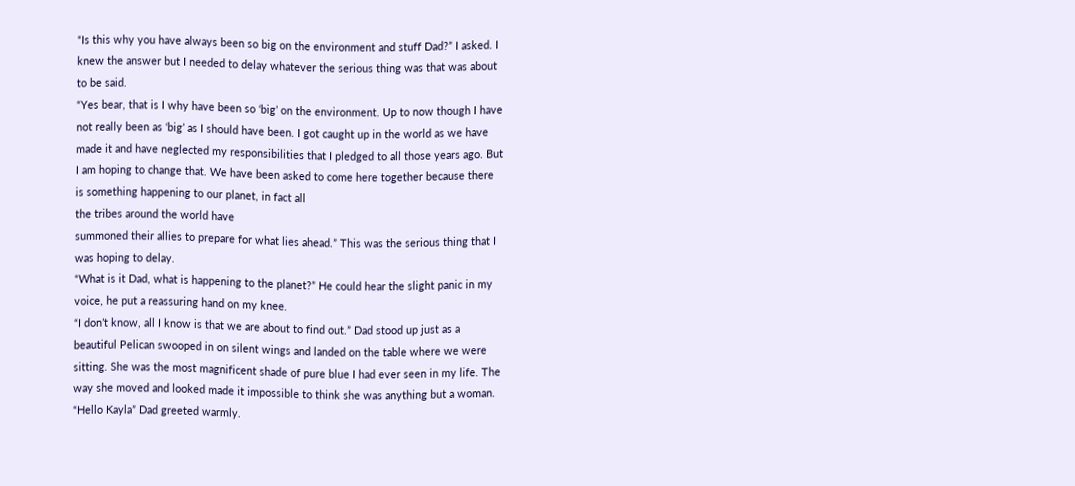“Is this why you have always been so big on the environment and stuff Dad?” I asked. I
knew the answer but I needed to delay whatever the serious thing was that was about
to be said.
“Yes bear, that is I why have been so ‘big’ on the environment. Up to now though I have
not really been as ‘big’ as I should have been. I got caught up in the world as we have
made it and have neglected my responsibilities that I pledged to all those years ago. But
I am hoping to change that. We have been asked to come here together because there
is something happening to our planet, in fact all
the tribes around the world have
summoned their allies to prepare for what lies ahead.” This was the serious thing that I
was hoping to delay.
“What is it Dad, what is happening to the planet?” He could hear the slight panic in my
voice, he put a reassuring hand on my knee.
“I don’t know, all I know is that we are about to find out.” Dad stood up just as a
beautiful Pelican swooped in on silent wings and landed on the table where we were
sitting. She was the most magnificent shade of pure blue I had ever seen in my life. The
way she moved and looked made it impossible to think she was anything but a woman.
“Hello Kayla” Dad greeted warmly.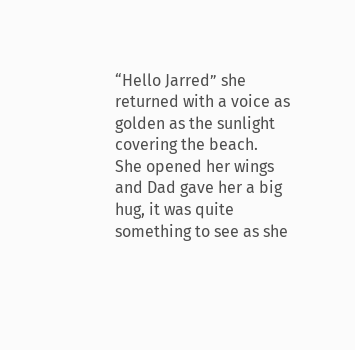“Hello Jarred” she returned with a voice as golden as the sunlight covering the beach.
She opened her wings and Dad gave her a big hug, it was quite something to see as she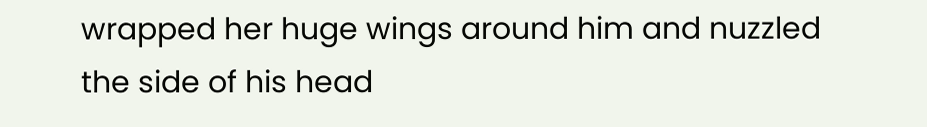wrapped her huge wings around him and nuzzled the side of his head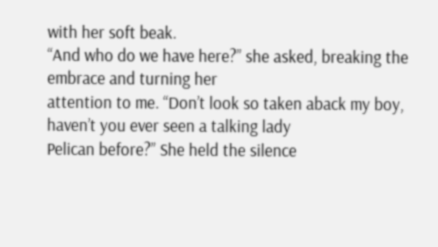with her soft beak.
“And who do we have here?” she asked, breaking the embrace and turning her
attention to me. “Don’t look so taken aback my boy, haven’t you ever seen a talking lady
Pelican before?” She held the silence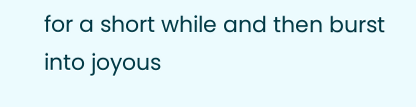for a short while and then burst into joyous